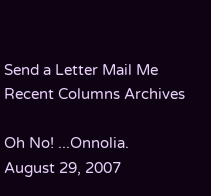Send a Letter Mail Me Recent Columns Archives

Oh No! ...Onnolia.
August 29, 2007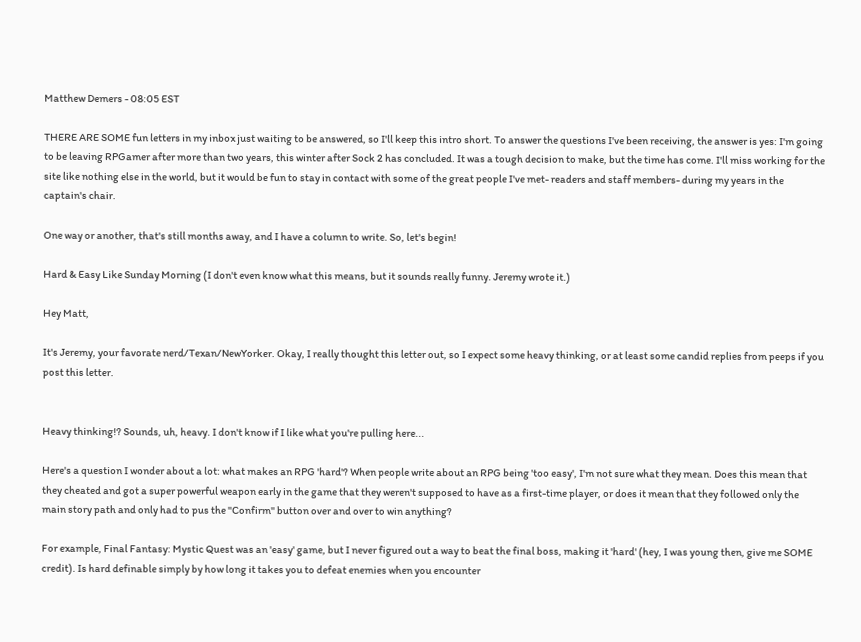Matthew Demers - 08:05 EST

THERE ARE SOME fun letters in my inbox just waiting to be answered, so I'll keep this intro short. To answer the questions I've been receiving, the answer is yes: I'm going to be leaving RPGamer after more than two years, this winter after Sock 2 has concluded. It was a tough decision to make, but the time has come. I'll miss working for the site like nothing else in the world, but it would be fun to stay in contact with some of the great people I've met- readers and staff members- during my years in the captain's chair.

One way or another, that's still months away, and I have a column to write. So, let's begin!

Hard & Easy Like Sunday Morning (I don't even know what this means, but it sounds really funny. Jeremy wrote it.)

Hey Matt,

It's Jeremy, your favorate nerd/Texan/NewYorker. Okay, I really thought this letter out, so I expect some heavy thinking, or at least some candid replies from peeps if you post this letter.


Heavy thinking!? Sounds, uh, heavy. I don't know if I like what you're pulling here...

Here's a question I wonder about a lot: what makes an RPG 'hard'? When people write about an RPG being 'too easy', I'm not sure what they mean. Does this mean that they cheated and got a super powerful weapon early in the game that they weren't supposed to have as a first-time player, or does it mean that they followed only the main story path and only had to pus the "Confirm" button over and over to win anything?

For example, Final Fantasy: Mystic Quest was an 'easy' game, but I never figured out a way to beat the final boss, making it 'hard' (hey, I was young then, give me SOME credit). Is hard definable simply by how long it takes you to defeat enemies when you encounter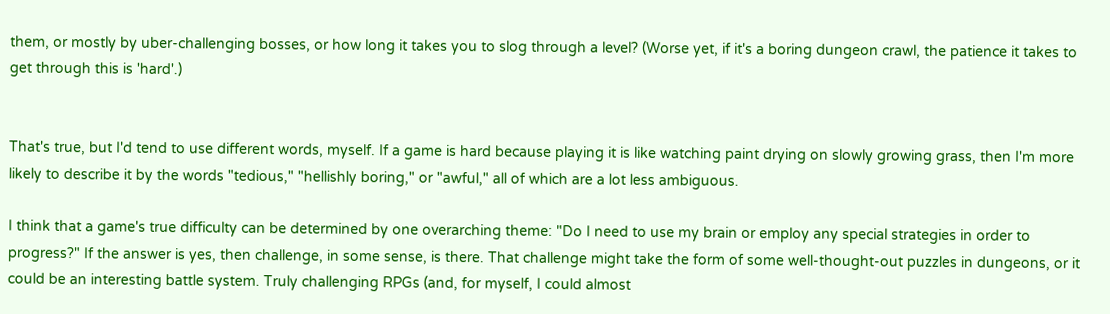them, or mostly by uber-challenging bosses, or how long it takes you to slog through a level? (Worse yet, if it's a boring dungeon crawl, the patience it takes to get through this is 'hard'.)


That's true, but I'd tend to use different words, myself. If a game is hard because playing it is like watching paint drying on slowly growing grass, then I'm more likely to describe it by the words "tedious," "hellishly boring," or "awful," all of which are a lot less ambiguous.

I think that a game's true difficulty can be determined by one overarching theme: "Do I need to use my brain or employ any special strategies in order to progress?" If the answer is yes, then challenge, in some sense, is there. That challenge might take the form of some well-thought-out puzzles in dungeons, or it could be an interesting battle system. Truly challenging RPGs (and, for myself, I could almost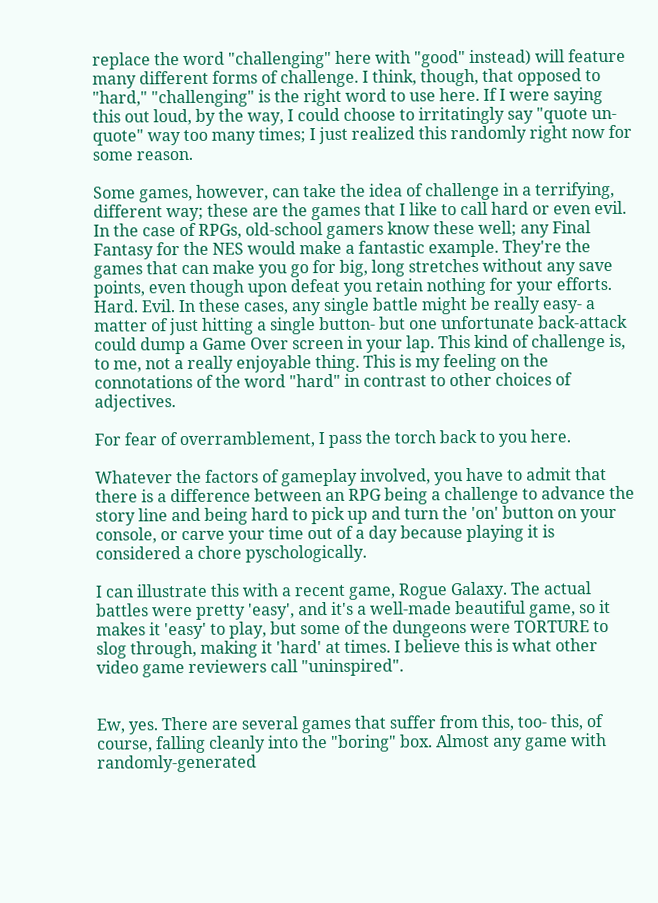replace the word "challenging" here with "good" instead) will feature many different forms of challenge. I think, though, that opposed to "hard," "challenging" is the right word to use here. If I were saying this out loud, by the way, I could choose to irritatingly say "quote un-quote" way too many times; I just realized this randomly right now for some reason.

Some games, however, can take the idea of challenge in a terrifying, different way; these are the games that I like to call hard or even evil. In the case of RPGs, old-school gamers know these well; any Final Fantasy for the NES would make a fantastic example. They're the games that can make you go for big, long stretches without any save points, even though upon defeat you retain nothing for your efforts. Hard. Evil. In these cases, any single battle might be really easy- a matter of just hitting a single button- but one unfortunate back-attack could dump a Game Over screen in your lap. This kind of challenge is, to me, not a really enjoyable thing. This is my feeling on the connotations of the word "hard" in contrast to other choices of adjectives.

For fear of overramblement, I pass the torch back to you here.

Whatever the factors of gameplay involved, you have to admit that there is a difference between an RPG being a challenge to advance the story line and being hard to pick up and turn the 'on' button on your console, or carve your time out of a day because playing it is considered a chore pyschologically.

I can illustrate this with a recent game, Rogue Galaxy. The actual battles were pretty 'easy', and it's a well-made beautiful game, so it makes it 'easy' to play, but some of the dungeons were TORTURE to slog through, making it 'hard' at times. I believe this is what other video game reviewers call "uninspired".


Ew, yes. There are several games that suffer from this, too- this, of course, falling cleanly into the "boring" box. Almost any game with randomly-generated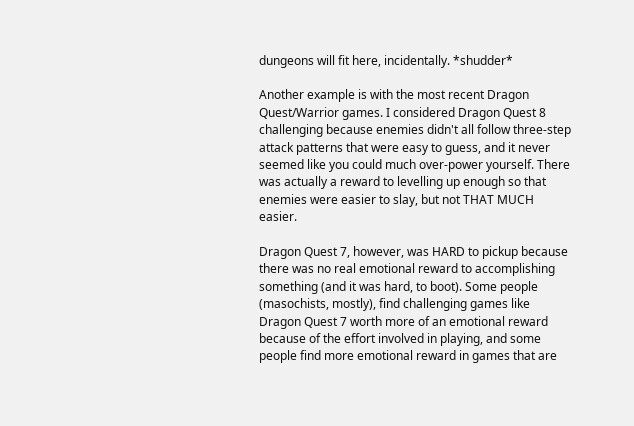dungeons will fit here, incidentally. *shudder*

Another example is with the most recent Dragon Quest/Warrior games. I considered Dragon Quest 8 challenging because enemies didn't all follow three-step attack patterns that were easy to guess, and it never seemed like you could much over-power yourself. There was actually a reward to levelling up enough so that enemies were easier to slay, but not THAT MUCH easier.

Dragon Quest 7, however, was HARD to pickup because there was no real emotional reward to accomplishing something (and it was hard, to boot). Some people (masochists, mostly), find challenging games like Dragon Quest 7 worth more of an emotional reward because of the effort involved in playing, and some people find more emotional reward in games that are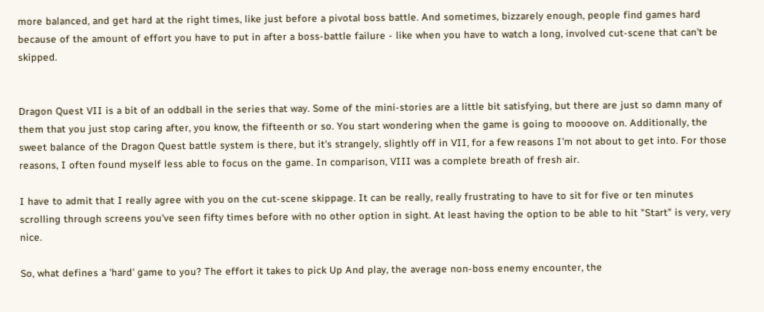more balanced, and get hard at the right times, like just before a pivotal boss battle. And sometimes, bizzarely enough, people find games hard because of the amount of effort you have to put in after a boss-battle failure - like when you have to watch a long, involved cut-scene that can't be skipped.


Dragon Quest VII is a bit of an oddball in the series that way. Some of the mini-stories are a little bit satisfying, but there are just so damn many of them that you just stop caring after, you know, the fifteenth or so. You start wondering when the game is going to moooove on. Additionally, the sweet balance of the Dragon Quest battle system is there, but it's strangely, slightly off in VII, for a few reasons I'm not about to get into. For those reasons, I often found myself less able to focus on the game. In comparison, VIII was a complete breath of fresh air.

I have to admit that I really agree with you on the cut-scene skippage. It can be really, really frustrating to have to sit for five or ten minutes scrolling through screens you've seen fifty times before with no other option in sight. At least having the option to be able to hit "Start" is very, very nice.

So, what defines a 'hard' game to you? The effort it takes to pick Up And play, the average non-boss enemy encounter, the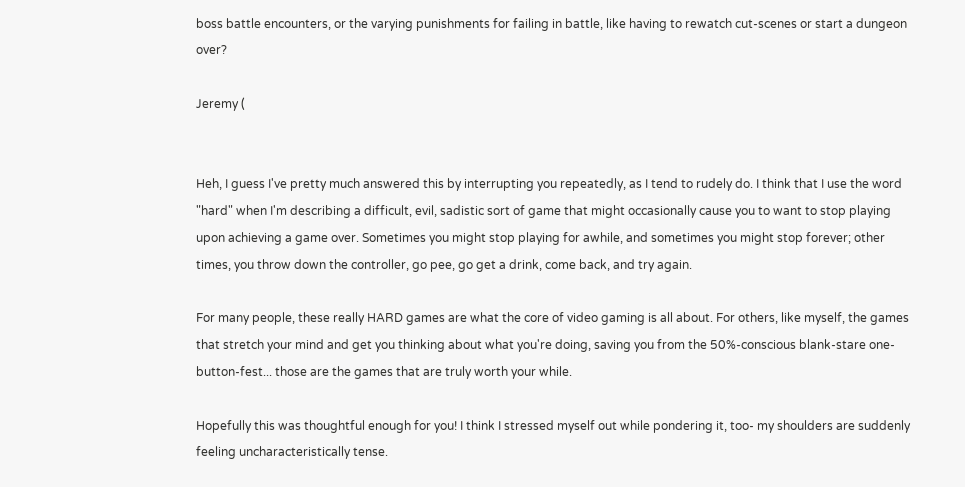boss battle encounters, or the varying punishments for failing in battle, like having to rewatch cut-scenes or start a dungeon over?

Jeremy (


Heh, I guess I've pretty much answered this by interrupting you repeatedly, as I tend to rudely do. I think that I use the word "hard" when I'm describing a difficult, evil, sadistic sort of game that might occasionally cause you to want to stop playing upon achieving a game over. Sometimes you might stop playing for awhile, and sometimes you might stop forever; other times, you throw down the controller, go pee, go get a drink, come back, and try again.

For many people, these really HARD games are what the core of video gaming is all about. For others, like myself, the games that stretch your mind and get you thinking about what you're doing, saving you from the 50%-conscious blank-stare one-button-fest... those are the games that are truly worth your while.

Hopefully this was thoughtful enough for you! I think I stressed myself out while pondering it, too- my shoulders are suddenly feeling uncharacteristically tense.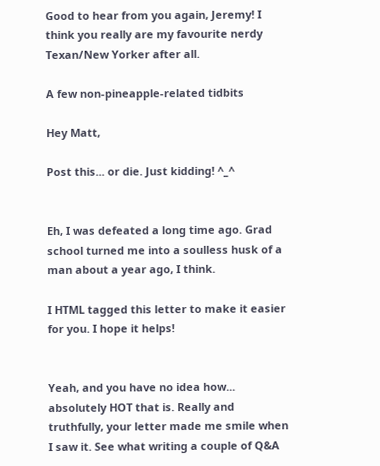Good to hear from you again, Jeremy! I think you really are my favourite nerdy Texan/New Yorker after all.

A few non-pineapple-related tidbits

Hey Matt,

Post this... or die. Just kidding! ^_^


Eh, I was defeated a long time ago. Grad school turned me into a soulless husk of a man about a year ago, I think.

I HTML tagged this letter to make it easier for you. I hope it helps!


Yeah, and you have no idea how... absolutely HOT that is. Really and truthfully, your letter made me smile when I saw it. See what writing a couple of Q&A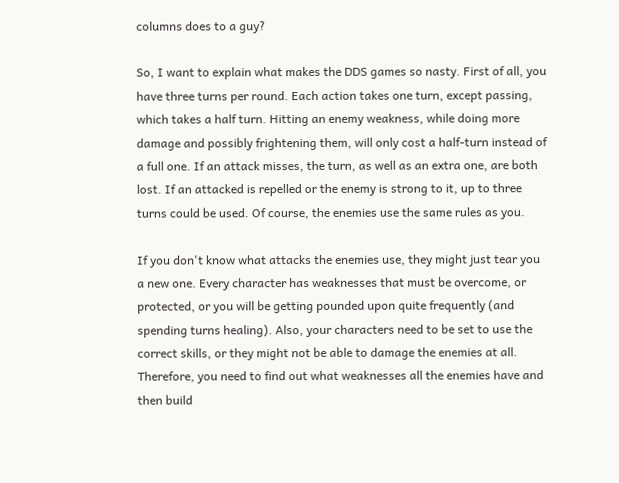columns does to a guy?

So, I want to explain what makes the DDS games so nasty. First of all, you have three turns per round. Each action takes one turn, except passing, which takes a half turn. Hitting an enemy weakness, while doing more damage and possibly frightening them, will only cost a half-turn instead of a full one. If an attack misses, the turn, as well as an extra one, are both lost. If an attacked is repelled or the enemy is strong to it, up to three turns could be used. Of course, the enemies use the same rules as you.

If you don't know what attacks the enemies use, they might just tear you a new one. Every character has weaknesses that must be overcome, or protected, or you will be getting pounded upon quite frequently (and spending turns healing). Also, your characters need to be set to use the correct skills, or they might not be able to damage the enemies at all. Therefore, you need to find out what weaknesses all the enemies have and then build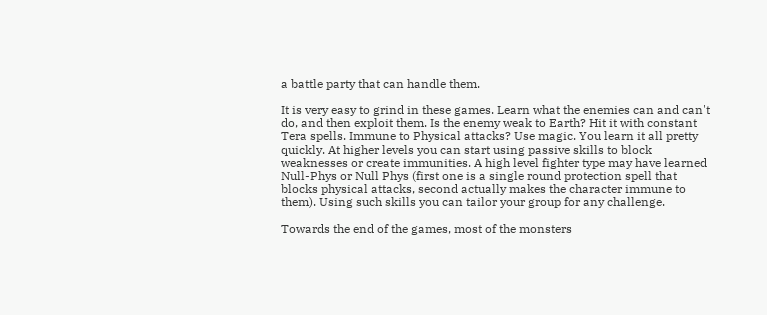a battle party that can handle them.

It is very easy to grind in these games. Learn what the enemies can and can't do, and then exploit them. Is the enemy weak to Earth? Hit it with constant Tera spells. Immune to Physical attacks? Use magic. You learn it all pretty quickly. At higher levels you can start using passive skills to block weaknesses or create immunities. A high level fighter type may have learned Null-Phys or Null Phys (first one is a single round protection spell that blocks physical attacks, second actually makes the character immune to them). Using such skills you can tailor your group for any challenge.

Towards the end of the games, most of the monsters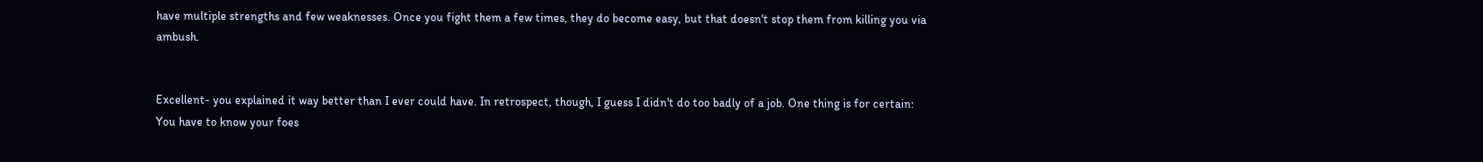have multiple strengths and few weaknesses. Once you fight them a few times, they do become easy, but that doesn't stop them from killing you via ambush.


Excellent- you explained it way better than I ever could have. In retrospect, though, I guess I didn't do too badly of a job. One thing is for certain: You have to know your foes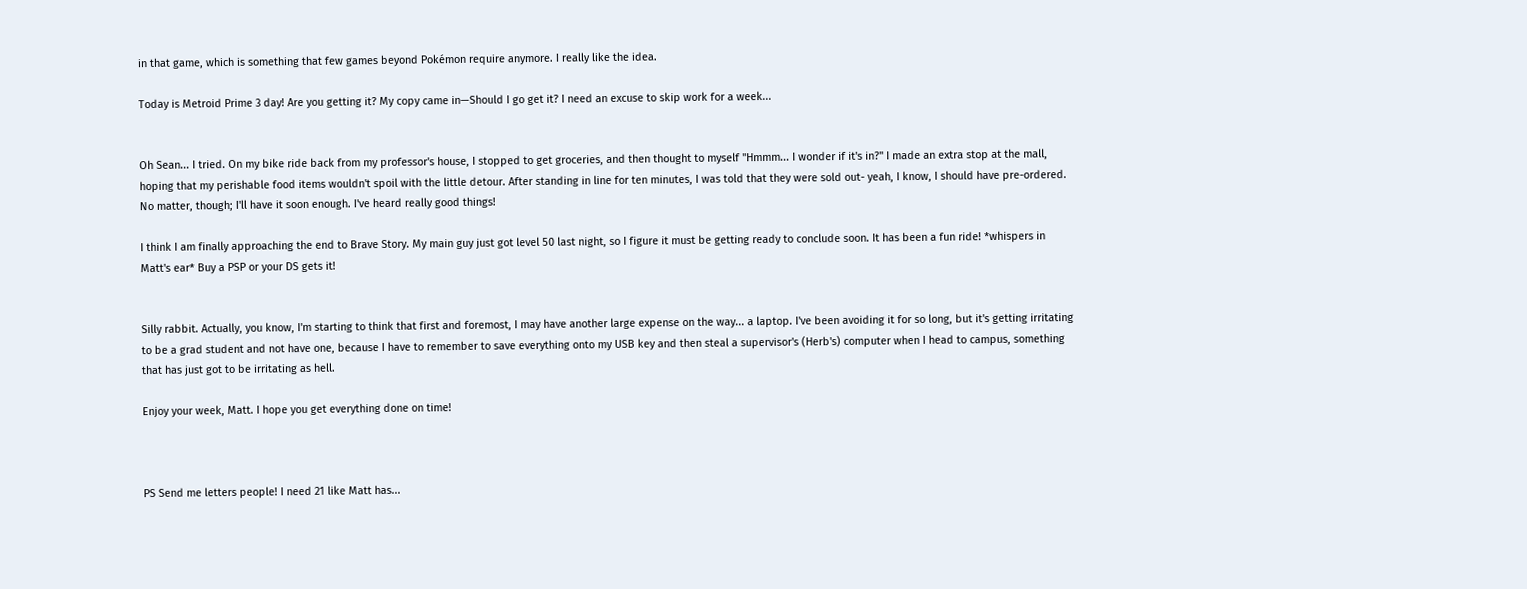in that game, which is something that few games beyond Pokémon require anymore. I really like the idea.

Today is Metroid Prime 3 day! Are you getting it? My copy came in—Should I go get it? I need an excuse to skip work for a week...


Oh Sean... I tried. On my bike ride back from my professor's house, I stopped to get groceries, and then thought to myself "Hmmm... I wonder if it's in?" I made an extra stop at the mall, hoping that my perishable food items wouldn't spoil with the little detour. After standing in line for ten minutes, I was told that they were sold out- yeah, I know, I should have pre-ordered. No matter, though; I'll have it soon enough. I've heard really good things!

I think I am finally approaching the end to Brave Story. My main guy just got level 50 last night, so I figure it must be getting ready to conclude soon. It has been a fun ride! *whispers in Matt's ear* Buy a PSP or your DS gets it!


Silly rabbit. Actually, you know, I'm starting to think that first and foremost, I may have another large expense on the way... a laptop. I've been avoiding it for so long, but it's getting irritating to be a grad student and not have one, because I have to remember to save everything onto my USB key and then steal a supervisor's (Herb's) computer when I head to campus, something that has just got to be irritating as hell.

Enjoy your week, Matt. I hope you get everything done on time!



PS Send me letters people! I need 21 like Matt has...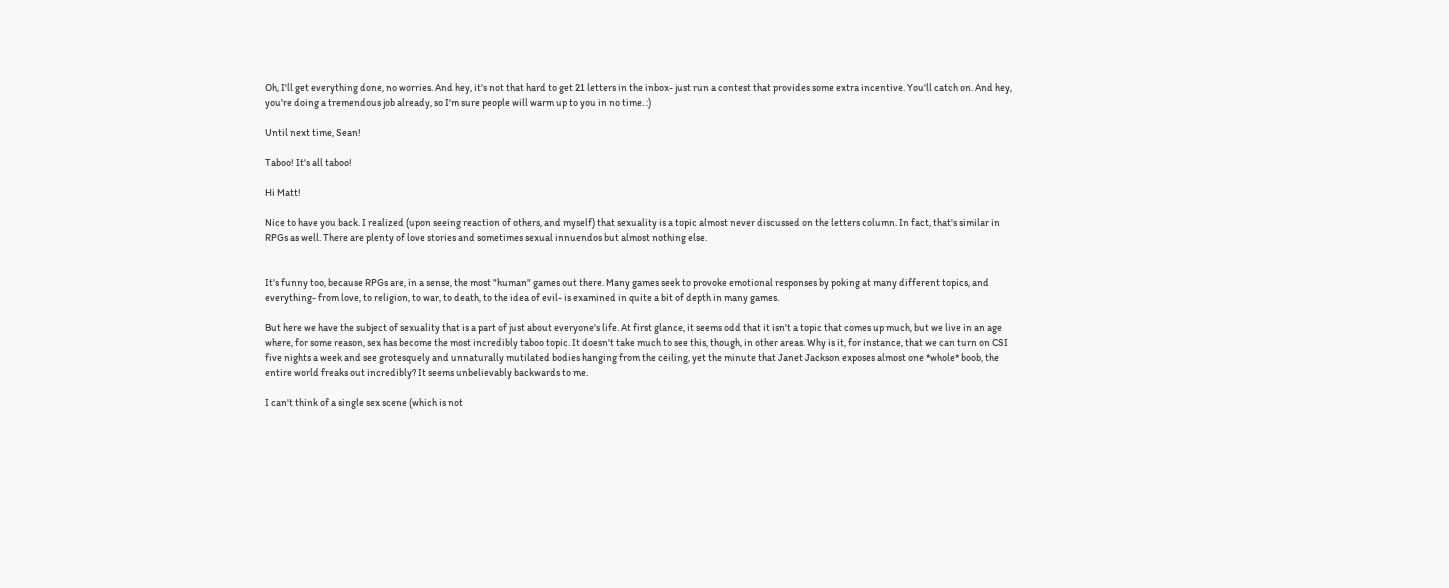Oh, I'll get everything done, no worries. And hey, it's not that hard to get 21 letters in the inbox- just run a contest that provides some extra incentive. You'll catch on. And hey, you're doing a tremendous job already, so I'm sure people will warm up to you in no time. :)

Until next time, Sean!

Taboo! It's all taboo!

Hi Matt!

Nice to have you back. I realized (upon seeing reaction of others, and myself) that sexuality is a topic almost never discussed on the letters column. In fact, that's similar in RPGs as well. There are plenty of love stories and sometimes sexual innuendos but almost nothing else.


It's funny too, because RPGs are, in a sense, the most "human" games out there. Many games seek to provoke emotional responses by poking at many different topics, and everything- from love, to religion, to war, to death, to the idea of evil- is examined in quite a bit of depth in many games.

But here we have the subject of sexuality that is a part of just about everyone's life. At first glance, it seems odd that it isn't a topic that comes up much, but we live in an age where, for some reason, sex has become the most incredibly taboo topic. It doesn't take much to see this, though, in other areas. Why is it, for instance, that we can turn on CSI five nights a week and see grotesquely and unnaturally mutilated bodies hanging from the ceiling, yet the minute that Janet Jackson exposes almost one *whole* boob, the entire world freaks out incredibly? It seems unbelievably backwards to me.

I can't think of a single sex scene (which is not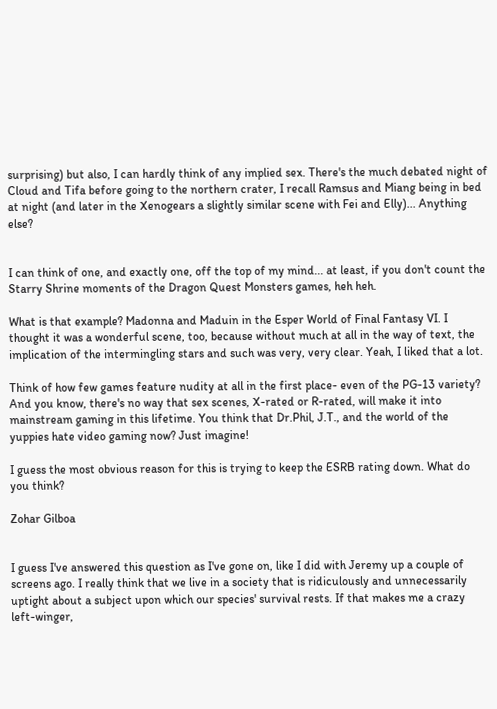surprising) but also, I can hardly think of any implied sex. There's the much debated night of Cloud and Tifa before going to the northern crater, I recall Ramsus and Miang being in bed at night (and later in the Xenogears a slightly similar scene with Fei and Elly)... Anything else?


I can think of one, and exactly one, off the top of my mind... at least, if you don't count the Starry Shrine moments of the Dragon Quest Monsters games, heh heh.

What is that example? Madonna and Maduin in the Esper World of Final Fantasy VI. I thought it was a wonderful scene, too, because without much at all in the way of text, the implication of the intermingling stars and such was very, very clear. Yeah, I liked that a lot.

Think of how few games feature nudity at all in the first place- even of the PG-13 variety? And you know, there's no way that sex scenes, X-rated or R-rated, will make it into mainstream gaming in this lifetime. You think that Dr.Phil, J.T., and the world of the yuppies hate video gaming now? Just imagine!

I guess the most obvious reason for this is trying to keep the ESRB rating down. What do you think?

Zohar Gilboa


I guess I've answered this question as I've gone on, like I did with Jeremy up a couple of screens ago. I really think that we live in a society that is ridiculously and unnecessarily uptight about a subject upon which our species' survival rests. If that makes me a crazy left-winger,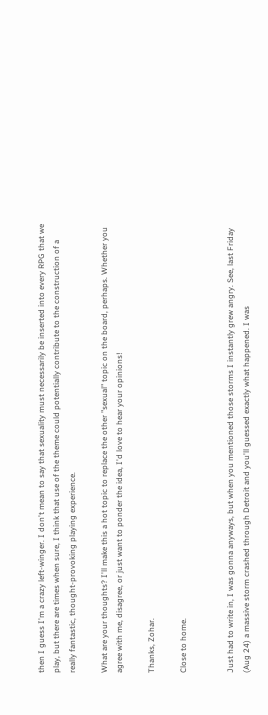then I guess I'm a crazy left-winger. I don't mean to say that sexuality must necessarily be inserted into every RPG that we play, but there are times when sure, I think that use of the theme could potentially contribute to the construction of a really fantastic, thought-provoking playing experience.

What are your thoughts? I'll make this a hot topic to replace the other "sexual" topic on the board, perhaps. Whether you agree with me, disagree, or just want to ponder the idea, I'd love to hear your opinions!

Thanks, Zohar.

Close to home.


Just had to write in, I was gonna anyways, but when you mentioned those storms I instantly grew angry. See, last Friday (Aug 24) a massive storm crashed through Detroit and you'll guessed exactly what happened. I was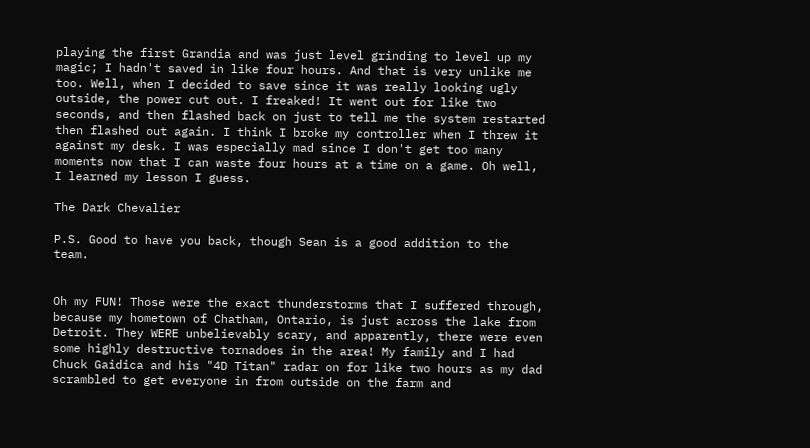playing the first Grandia and was just level grinding to level up my magic; I hadn't saved in like four hours. And that is very unlike me too. Well, when I decided to save since it was really looking ugly outside, the power cut out. I freaked! It went out for like two seconds, and then flashed back on just to tell me the system restarted then flashed out again. I think I broke my controller when I threw it against my desk. I was especially mad since I don't get too many moments now that I can waste four hours at a time on a game. Oh well, I learned my lesson I guess.

The Dark Chevalier

P.S. Good to have you back, though Sean is a good addition to the team.


Oh my FUN! Those were the exact thunderstorms that I suffered through, because my hometown of Chatham, Ontario, is just across the lake from Detroit. They WERE unbelievably scary, and apparently, there were even some highly destructive tornadoes in the area! My family and I had Chuck Gaidica and his "4D Titan" radar on for like two hours as my dad scrambled to get everyone in from outside on the farm and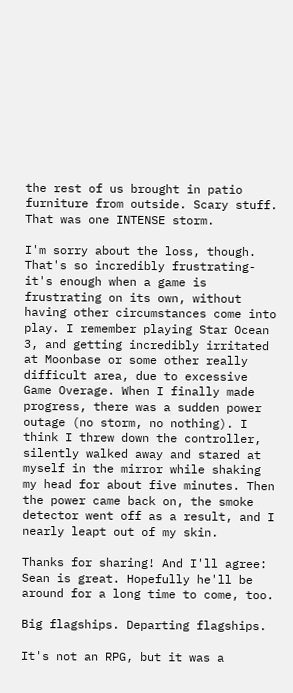the rest of us brought in patio furniture from outside. Scary stuff. That was one INTENSE storm.

I'm sorry about the loss, though. That's so incredibly frustrating- it's enough when a game is frustrating on its own, without having other circumstances come into play. I remember playing Star Ocean 3, and getting incredibly irritated at Moonbase or some other really difficult area, due to excessive Game Overage. When I finally made progress, there was a sudden power outage (no storm, no nothing). I think I threw down the controller, silently walked away and stared at myself in the mirror while shaking my head for about five minutes. Then the power came back on, the smoke detector went off as a result, and I nearly leapt out of my skin.

Thanks for sharing! And I'll agree: Sean is great. Hopefully he'll be around for a long time to come, too.

Big flagships. Departing flagships.

It's not an RPG, but it was a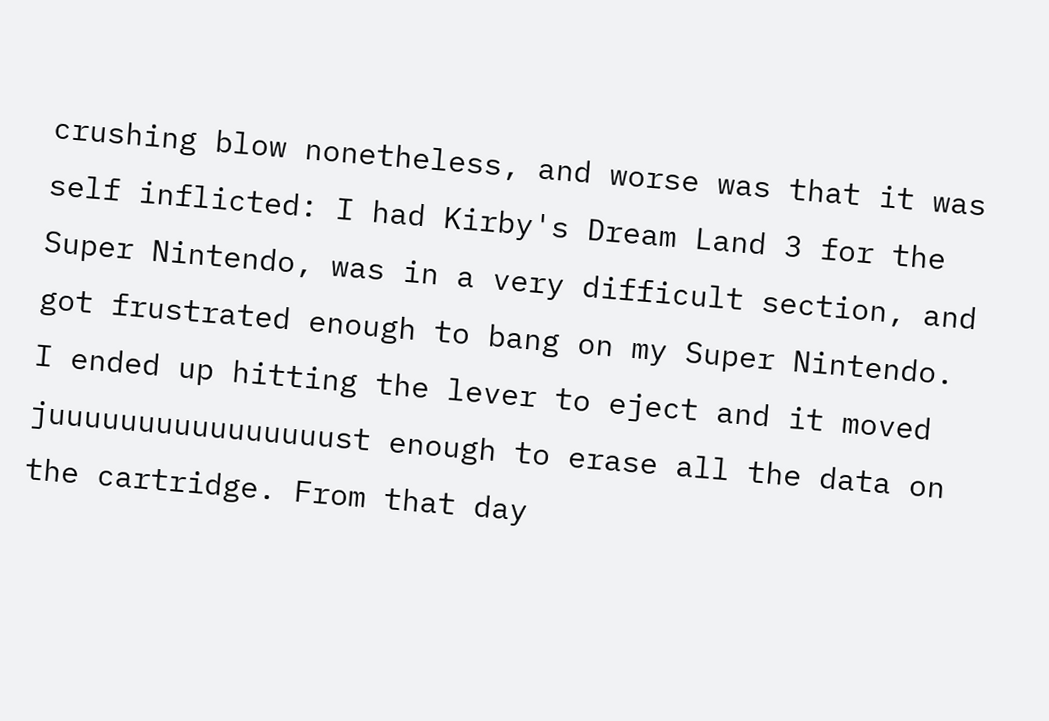crushing blow nonetheless, and worse was that it was self inflicted: I had Kirby's Dream Land 3 for the Super Nintendo, was in a very difficult section, and got frustrated enough to bang on my Super Nintendo. I ended up hitting the lever to eject and it moved juuuuuuuuuuuuuuuust enough to erase all the data on the cartridge. From that day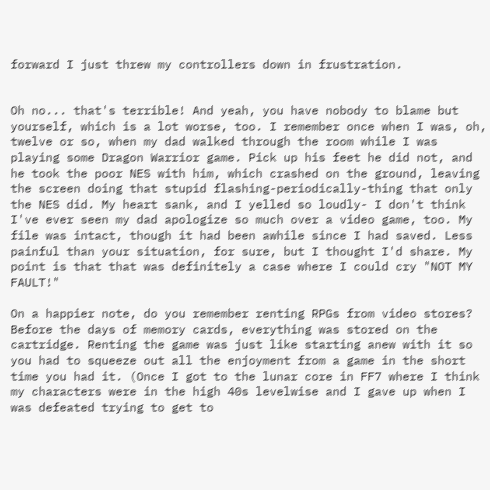forward I just threw my controllers down in frustration.


Oh no... that's terrible! And yeah, you have nobody to blame but yourself, which is a lot worse, too. I remember once when I was, oh, twelve or so, when my dad walked through the room while I was playing some Dragon Warrior game. Pick up his feet he did not, and he took the poor NES with him, which crashed on the ground, leaving the screen doing that stupid flashing-periodically-thing that only the NES did. My heart sank, and I yelled so loudly- I don't think I've ever seen my dad apologize so much over a video game, too. My file was intact, though it had been awhile since I had saved. Less painful than your situation, for sure, but I thought I'd share. My point is that that was definitely a case where I could cry "NOT MY FAULT!"

On a happier note, do you remember renting RPGs from video stores? Before the days of memory cards, everything was stored on the cartridge. Renting the game was just like starting anew with it so you had to squeeze out all the enjoyment from a game in the short time you had it. (Once I got to the lunar core in FF7 where I think my characters were in the high 40s levelwise and I gave up when I was defeated trying to get to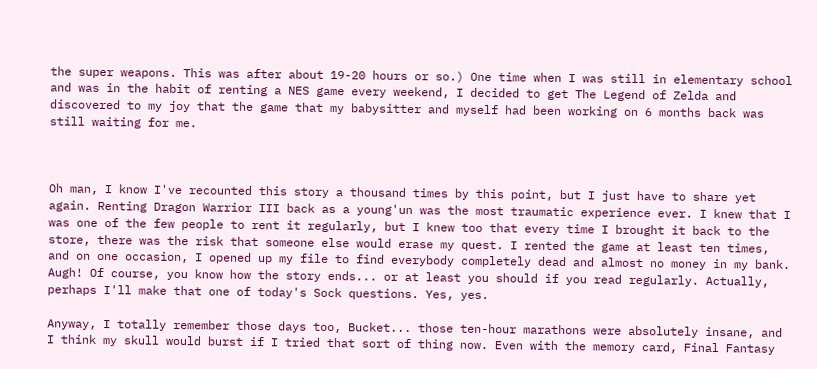the super weapons. This was after about 19-20 hours or so.) One time when I was still in elementary school and was in the habit of renting a NES game every weekend, I decided to get The Legend of Zelda and discovered to my joy that the game that my babysitter and myself had been working on 6 months back was still waiting for me.



Oh man, I know I've recounted this story a thousand times by this point, but I just have to share yet again. Renting Dragon Warrior III back as a young'un was the most traumatic experience ever. I knew that I was one of the few people to rent it regularly, but I knew too that every time I brought it back to the store, there was the risk that someone else would erase my quest. I rented the game at least ten times, and on one occasion, I opened up my file to find everybody completely dead and almost no money in my bank. Augh! Of course, you know how the story ends... or at least you should if you read regularly. Actually, perhaps I'll make that one of today's Sock questions. Yes, yes.

Anyway, I totally remember those days too, Bucket... those ten-hour marathons were absolutely insane, and I think my skull would burst if I tried that sort of thing now. Even with the memory card, Final Fantasy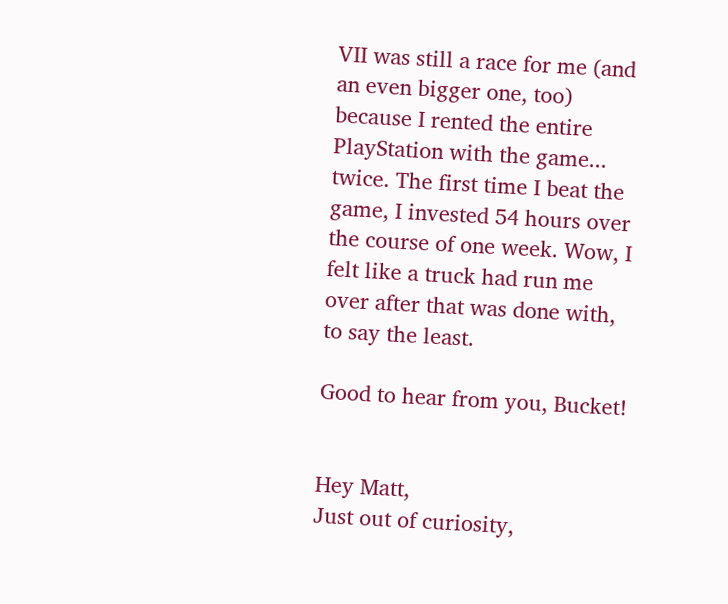VII was still a race for me (and an even bigger one, too) because I rented the entire PlayStation with the game... twice. The first time I beat the game, I invested 54 hours over the course of one week. Wow, I felt like a truck had run me over after that was done with, to say the least.

Good to hear from you, Bucket!


Hey Matt,
Just out of curiosity,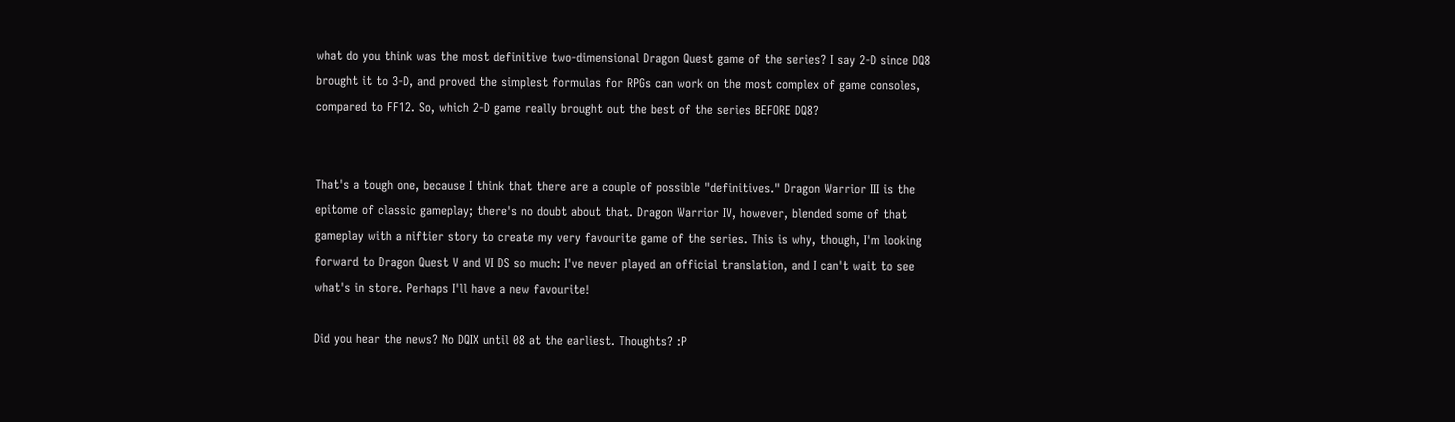what do you think was the most definitive two-dimensional Dragon Quest game of the series? I say 2-D since DQ8 brought it to 3-D, and proved the simplest formulas for RPGs can work on the most complex of game consoles, compared to FF12. So, which 2-D game really brought out the best of the series BEFORE DQ8?


That's a tough one, because I think that there are a couple of possible "definitives." Dragon Warrior III is the epitome of classic gameplay; there's no doubt about that. Dragon Warrior IV, however, blended some of that gameplay with a niftier story to create my very favourite game of the series. This is why, though, I'm looking forward to Dragon Quest V and VI DS so much: I've never played an official translation, and I can't wait to see what's in store. Perhaps I'll have a new favourite!

Did you hear the news? No DQIX until 08 at the earliest. Thoughts? :P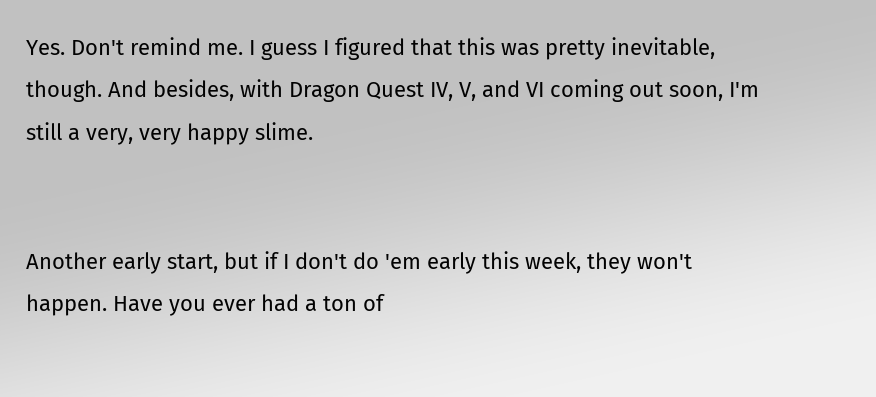Yes. Don't remind me. I guess I figured that this was pretty inevitable, though. And besides, with Dragon Quest IV, V, and VI coming out soon, I'm still a very, very happy slime.


Another early start, but if I don't do 'em early this week, they won't happen. Have you ever had a ton of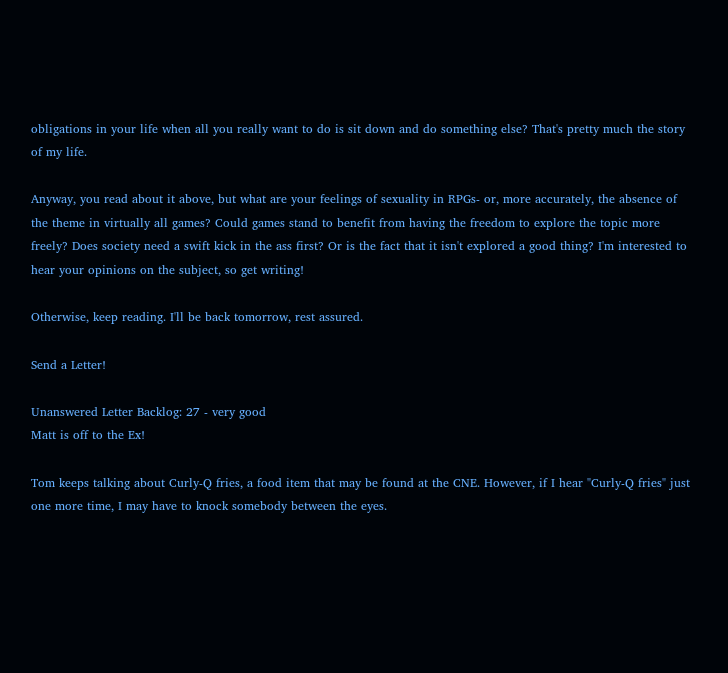obligations in your life when all you really want to do is sit down and do something else? That's pretty much the story of my life.

Anyway, you read about it above, but what are your feelings of sexuality in RPGs- or, more accurately, the absence of the theme in virtually all games? Could games stand to benefit from having the freedom to explore the topic more freely? Does society need a swift kick in the ass first? Or is the fact that it isn't explored a good thing? I'm interested to hear your opinions on the subject, so get writing!

Otherwise, keep reading. I'll be back tomorrow, rest assured.

Send a Letter!

Unanswered Letter Backlog: 27 - very good
Matt is off to the Ex!

Tom keeps talking about Curly-Q fries, a food item that may be found at the CNE. However, if I hear "Curly-Q fries" just one more time, I may have to knock somebody between the eyes.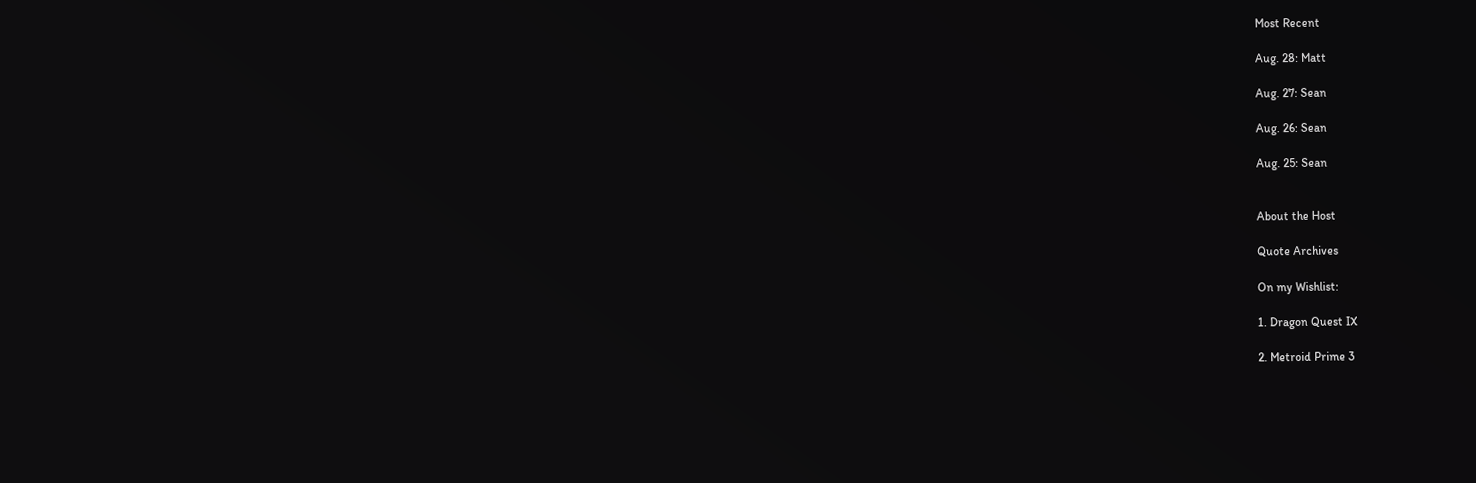Most Recent

Aug. 28: Matt

Aug. 27: Sean

Aug. 26: Sean

Aug. 25: Sean


About the Host

Quote Archives

On my Wishlist:

1. Dragon Quest IX

2. Metroid Prime 3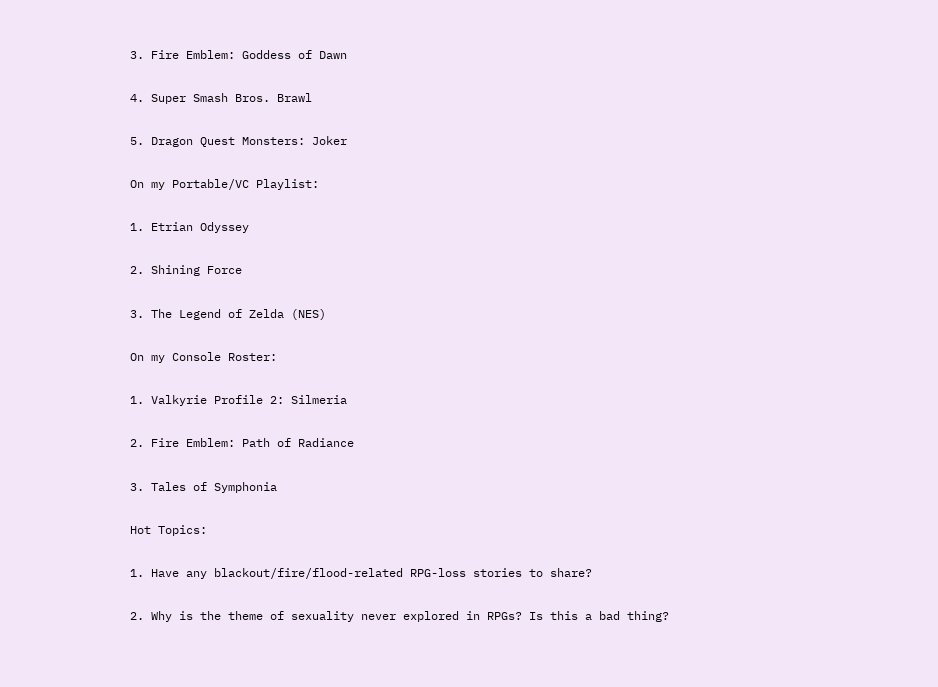3. Fire Emblem: Goddess of Dawn

4. Super Smash Bros. Brawl

5. Dragon Quest Monsters: Joker

On my Portable/VC Playlist:

1. Etrian Odyssey

2. Shining Force

3. The Legend of Zelda (NES)

On my Console Roster:

1. Valkyrie Profile 2: Silmeria

2. Fire Emblem: Path of Radiance

3. Tales of Symphonia

Hot Topics:

1. Have any blackout/fire/flood-related RPG-loss stories to share?

2. Why is the theme of sexuality never explored in RPGs? Is this a bad thing?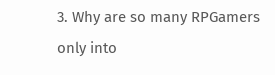3. Why are so many RPGamers only into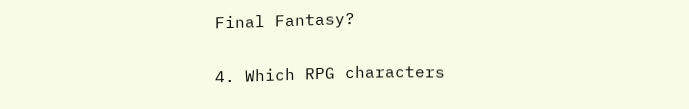Final Fantasy?

4. Which RPG characters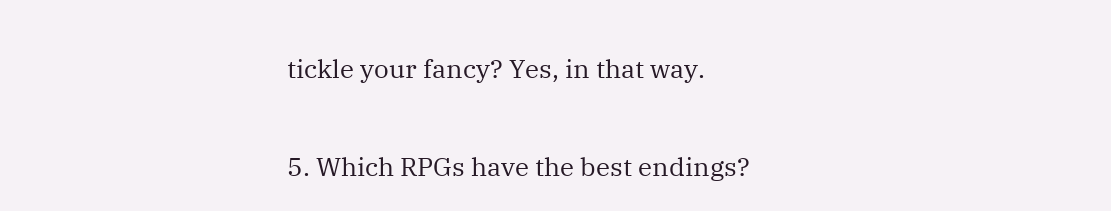tickle your fancy? Yes, in that way.

5. Which RPGs have the best endings?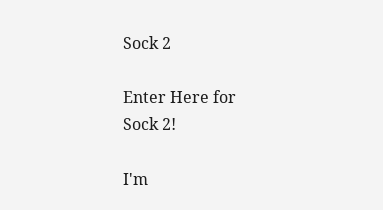Sock 2

Enter Here for
Sock 2!

I'm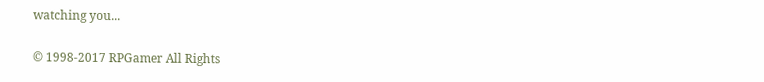watching you...

© 1998-2017 RPGamer All Rights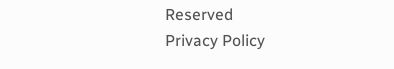Reserved
Privacy Policy